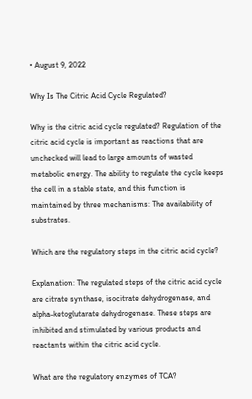• August 9, 2022

Why Is The Citric Acid Cycle Regulated?

Why is the citric acid cycle regulated? Regulation of the citric acid cycle is important as reactions that are unchecked will lead to large amounts of wasted metabolic energy. The ability to regulate the cycle keeps the cell in a stable state, and this function is maintained by three mechanisms: The availability of substrates.

Which are the regulatory steps in the citric acid cycle?

Explanation: The regulated steps of the citric acid cycle are citrate synthase, isocitrate dehydrogenase, and alpha-ketoglutarate dehydrogenase. These steps are inhibited and stimulated by various products and reactants within the citric acid cycle.

What are the regulatory enzymes of TCA?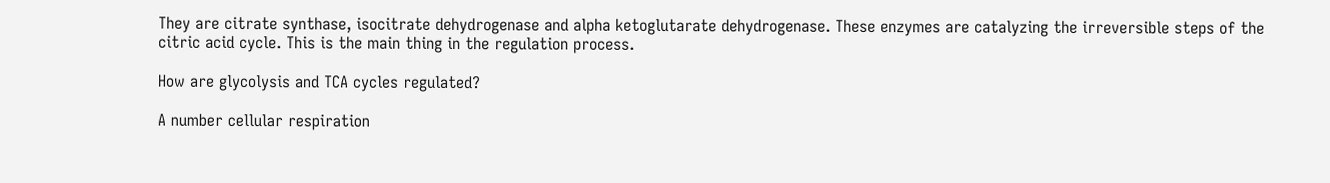They are citrate synthase, isocitrate dehydrogenase and alpha ketoglutarate dehydrogenase. These enzymes are catalyzing the irreversible steps of the citric acid cycle. This is the main thing in the regulation process.

How are glycolysis and TCA cycles regulated?

A number cellular respiration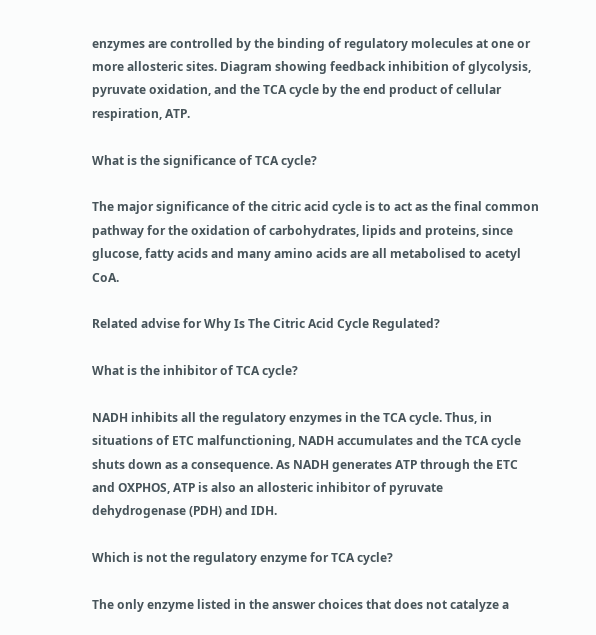enzymes are controlled by the binding of regulatory molecules at one or more allosteric sites. Diagram showing feedback inhibition of glycolysis, pyruvate oxidation, and the TCA cycle by the end product of cellular respiration, ATP.

What is the significance of TCA cycle?

The major significance of the citric acid cycle is to act as the final common pathway for the oxidation of carbohydrates, lipids and proteins, since glucose, fatty acids and many amino acids are all metabolised to acetyl CoA.

Related advise for Why Is The Citric Acid Cycle Regulated?

What is the inhibitor of TCA cycle?

NADH inhibits all the regulatory enzymes in the TCA cycle. Thus, in situations of ETC malfunctioning, NADH accumulates and the TCA cycle shuts down as a consequence. As NADH generates ATP through the ETC and OXPHOS, ATP is also an allosteric inhibitor of pyruvate dehydrogenase (PDH) and IDH.

Which is not the regulatory enzyme for TCA cycle?

The only enzyme listed in the answer choices that does not catalyze a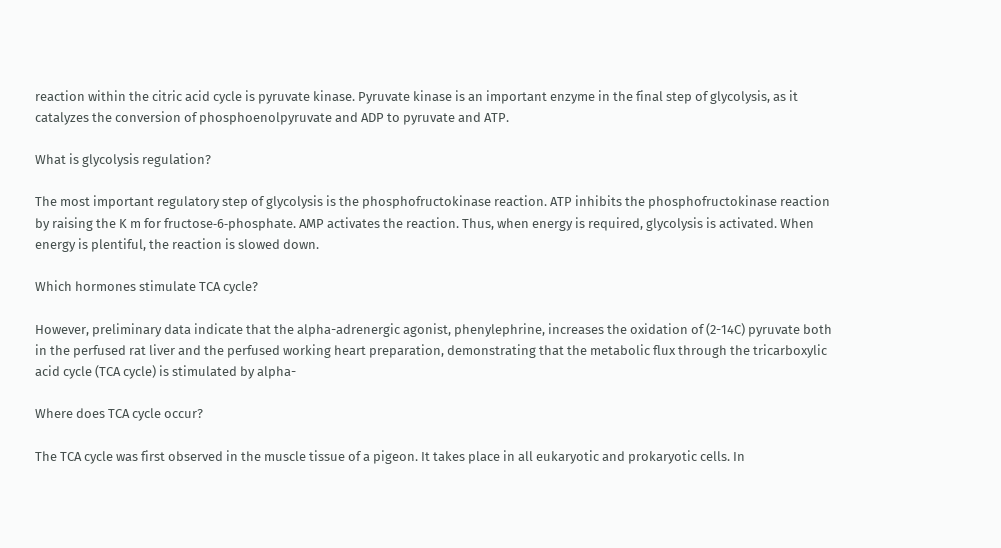reaction within the citric acid cycle is pyruvate kinase. Pyruvate kinase is an important enzyme in the final step of glycolysis, as it catalyzes the conversion of phosphoenolpyruvate and ADP to pyruvate and ATP.

What is glycolysis regulation?

The most important regulatory step of glycolysis is the phosphofructokinase reaction. ATP inhibits the phosphofructokinase reaction by raising the K m for fructose‐6‐phosphate. AMP activates the reaction. Thus, when energy is required, glycolysis is activated. When energy is plentiful, the reaction is slowed down.

Which hormones stimulate TCA cycle?

However, preliminary data indicate that the alpha-adrenergic agonist, phenylephrine, increases the oxidation of (2-14C) pyruvate both in the perfused rat liver and the perfused working heart preparation, demonstrating that the metabolic flux through the tricarboxylic acid cycle (TCA cycle) is stimulated by alpha-

Where does TCA cycle occur?

The TCA cycle was first observed in the muscle tissue of a pigeon. It takes place in all eukaryotic and prokaryotic cells. In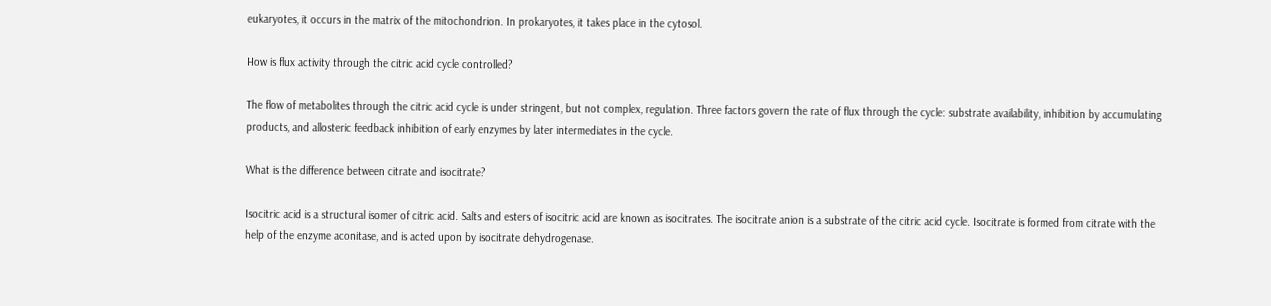eukaryotes, it occurs in the matrix of the mitochondrion. In prokaryotes, it takes place in the cytosol.

How is flux activity through the citric acid cycle controlled?

The flow of metabolites through the citric acid cycle is under stringent, but not complex, regulation. Three factors govern the rate of flux through the cycle: substrate availability, inhibition by accumulating products, and allosteric feedback inhibition of early enzymes by later intermediates in the cycle.

What is the difference between citrate and isocitrate?

Isocitric acid is a structural isomer of citric acid. Salts and esters of isocitric acid are known as isocitrates. The isocitrate anion is a substrate of the citric acid cycle. Isocitrate is formed from citrate with the help of the enzyme aconitase, and is acted upon by isocitrate dehydrogenase.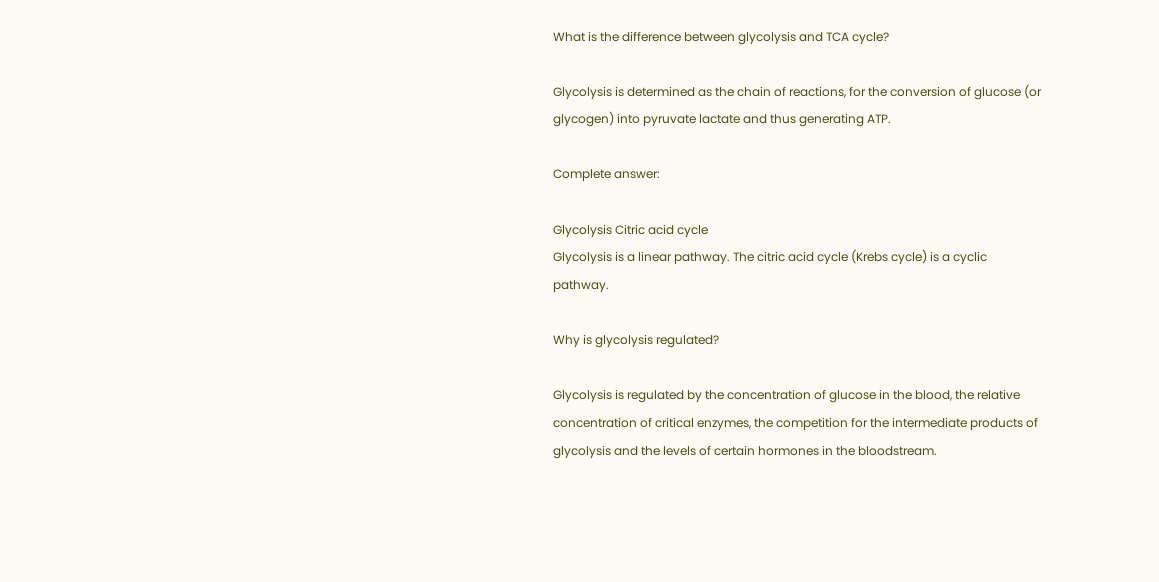What is the difference between glycolysis and TCA cycle?

Glycolysis is determined as the chain of reactions, for the conversion of glucose (or glycogen) into pyruvate lactate and thus generating ATP.

Complete answer:

Glycolysis Citric acid cycle
Glycolysis is a linear pathway. The citric acid cycle (Krebs cycle) is a cyclic pathway.

Why is glycolysis regulated?

Glycolysis is regulated by the concentration of glucose in the blood, the relative concentration of critical enzymes, the competition for the intermediate products of glycolysis and the levels of certain hormones in the bloodstream.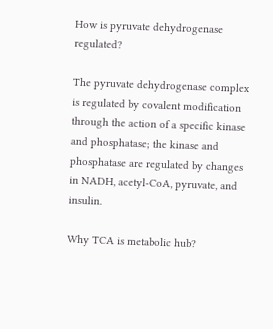How is pyruvate dehydrogenase regulated?

The pyruvate dehydrogenase complex is regulated by covalent modification through the action of a specific kinase and phosphatase; the kinase and phosphatase are regulated by changes in NADH, acetyl-CoA, pyruvate, and insulin.

Why TCA is metabolic hub?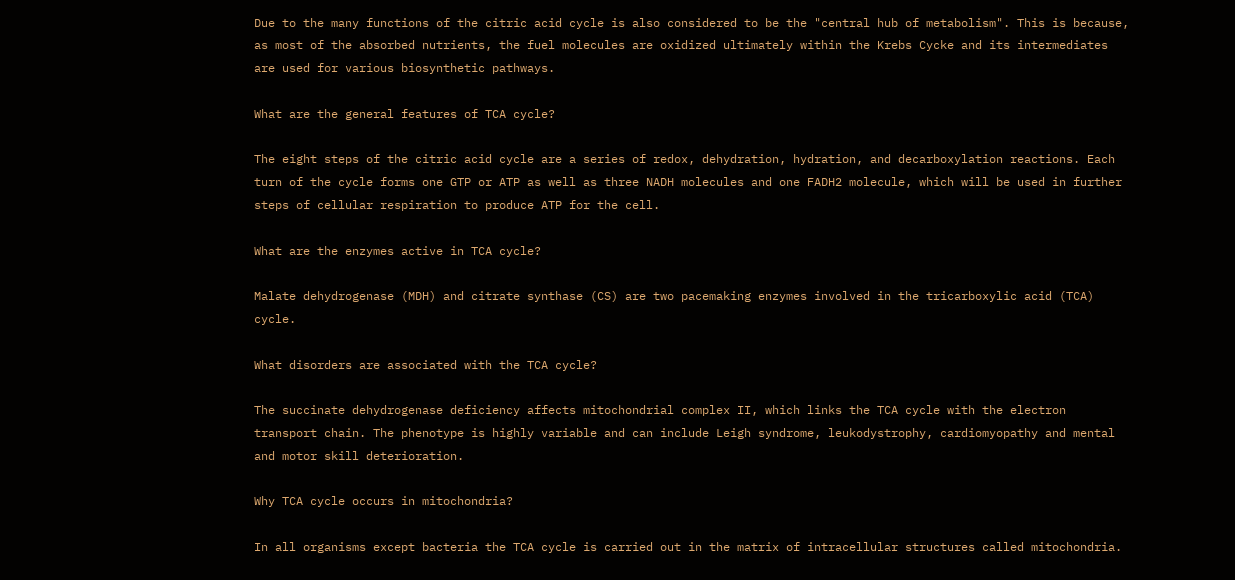Due to the many functions of the citric acid cycle is also considered to be the "central hub of metabolism". This is because, as most of the absorbed nutrients, the fuel molecules are oxidized ultimately within the Krebs Cycke and its intermediates are used for various biosynthetic pathways.

What are the general features of TCA cycle?

The eight steps of the citric acid cycle are a series of redox, dehydration, hydration, and decarboxylation reactions. Each turn of the cycle forms one GTP or ATP as well as three NADH molecules and one FADH2 molecule, which will be used in further steps of cellular respiration to produce ATP for the cell.

What are the enzymes active in TCA cycle?

Malate dehydrogenase (MDH) and citrate synthase (CS) are two pacemaking enzymes involved in the tricarboxylic acid (TCA) cycle.

What disorders are associated with the TCA cycle?

The succinate dehydrogenase deficiency affects mitochondrial complex II, which links the TCA cycle with the electron transport chain. The phenotype is highly variable and can include Leigh syndrome, leukodystrophy, cardiomyopathy and mental and motor skill deterioration.

Why TCA cycle occurs in mitochondria?

In all organisms except bacteria the TCA cycle is carried out in the matrix of intracellular structures called mitochondria.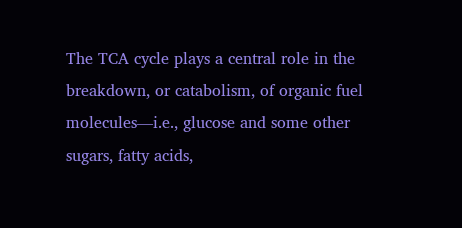The TCA cycle plays a central role in the breakdown, or catabolism, of organic fuel molecules—i.e., glucose and some other sugars, fatty acids,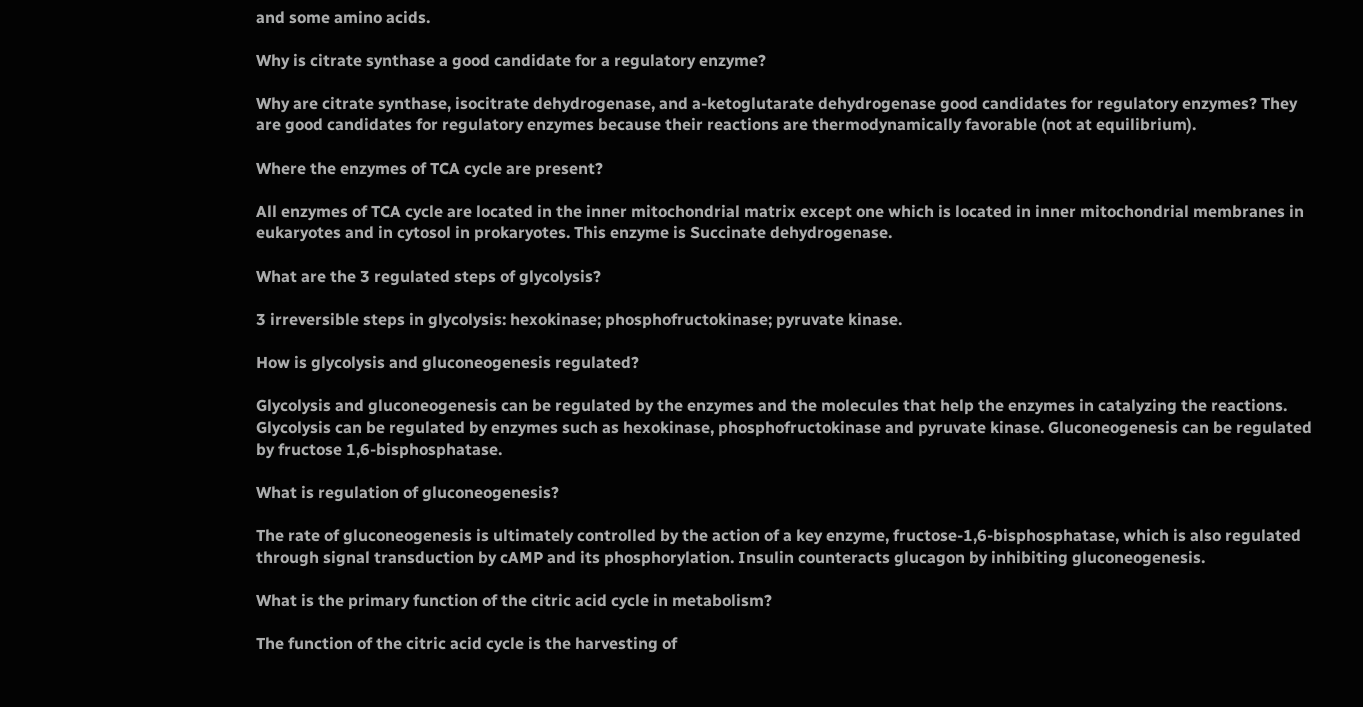and some amino acids.

Why is citrate synthase a good candidate for a regulatory enzyme?

Why are citrate synthase, isocitrate dehydrogenase, and a-ketoglutarate dehydrogenase good candidates for regulatory enzymes? They are good candidates for regulatory enzymes because their reactions are thermodynamically favorable (not at equilibrium).

Where the enzymes of TCA cycle are present?

All enzymes of TCA cycle are located in the inner mitochondrial matrix except one which is located in inner mitochondrial membranes in eukaryotes and in cytosol in prokaryotes. This enzyme is Succinate dehydrogenase.

What are the 3 regulated steps of glycolysis?

3 irreversible steps in glycolysis: hexokinase; phosphofructokinase; pyruvate kinase.

How is glycolysis and gluconeogenesis regulated?

Glycolysis and gluconeogenesis can be regulated by the enzymes and the molecules that help the enzymes in catalyzing the reactions. Glycolysis can be regulated by enzymes such as hexokinase, phosphofructokinase and pyruvate kinase. Gluconeogenesis can be regulated by fructose 1,6-bisphosphatase.

What is regulation of gluconeogenesis?

The rate of gluconeogenesis is ultimately controlled by the action of a key enzyme, fructose-1,6-bisphosphatase, which is also regulated through signal transduction by cAMP and its phosphorylation. Insulin counteracts glucagon by inhibiting gluconeogenesis.

What is the primary function of the citric acid cycle in metabolism?

The function of the citric acid cycle is the harvesting of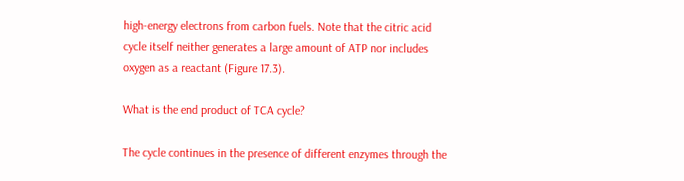high-energy electrons from carbon fuels. Note that the citric acid cycle itself neither generates a large amount of ATP nor includes oxygen as a reactant (Figure 17.3).

What is the end product of TCA cycle?

The cycle continues in the presence of different enzymes through the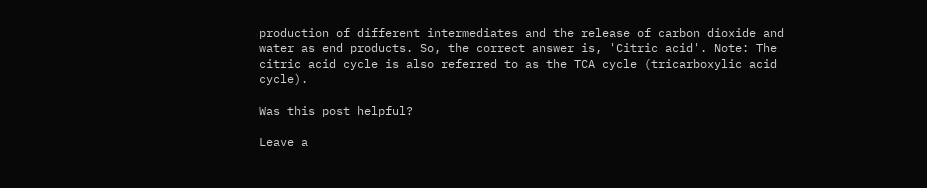production of different intermediates and the release of carbon dioxide and water as end products. So, the correct answer is, 'Citric acid'. Note: The citric acid cycle is also referred to as the TCA cycle (tricarboxylic acid cycle).

Was this post helpful?

Leave a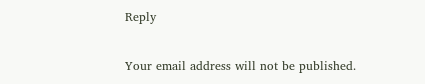Reply

Your email address will not be published.